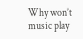Why won’t music play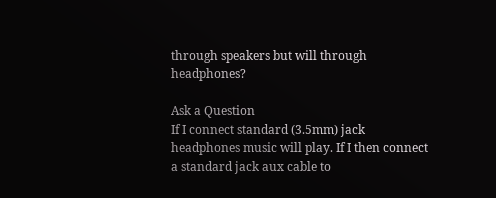through speakers but will through headphones?

Ask a Question
If I connect standard (3.5mm) jack headphones music will play. If I then connect a standard jack aux cable to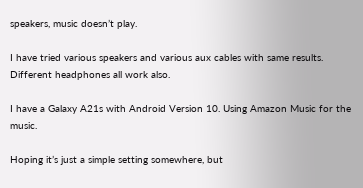speakers, music doesn’t play.

I have tried various speakers and various aux cables with same results. Different headphones all work also.

I have a Galaxy A21s with Android Version 10. Using Amazon Music for the music.

Hoping it’s just a simple setting somewhere, but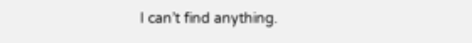I can’t find anything.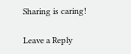Sharing is caring!

Leave a Reply